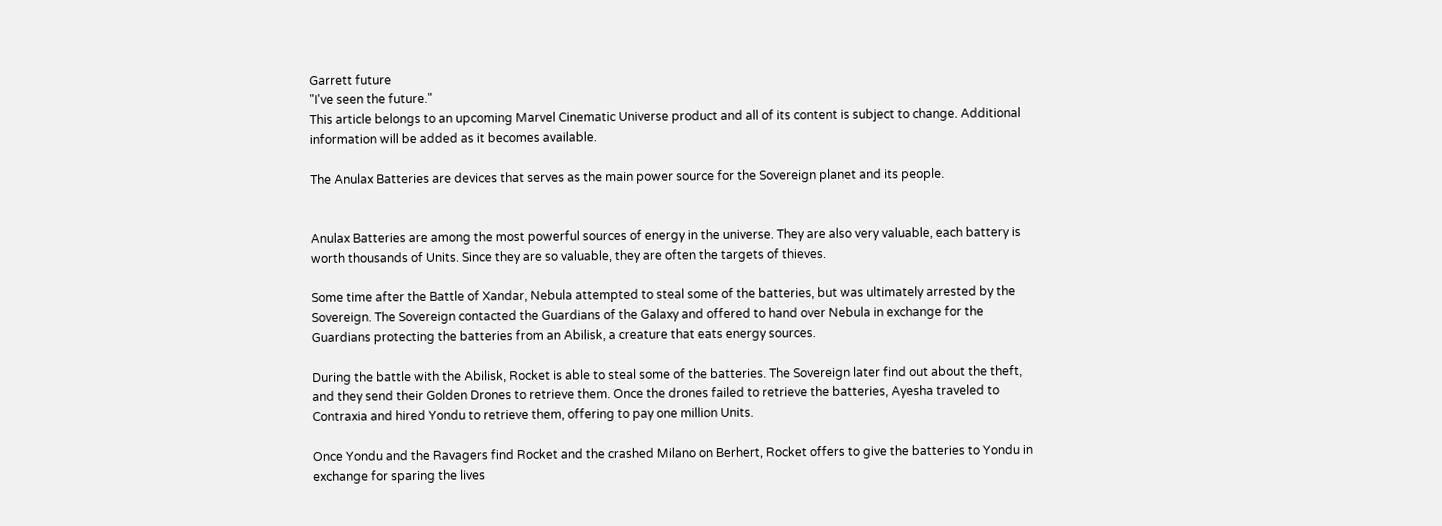Garrett future
"I've seen the future."
This article belongs to an upcoming Marvel Cinematic Universe product and all of its content is subject to change. Additional information will be added as it becomes available.

The Anulax Batteries are devices that serves as the main power source for the Sovereign planet and its people.


Anulax Batteries are among the most powerful sources of energy in the universe. They are also very valuable, each battery is worth thousands of Units. Since they are so valuable, they are often the targets of thieves.

Some time after the Battle of Xandar, Nebula attempted to steal some of the batteries, but was ultimately arrested by the Sovereign. The Sovereign contacted the Guardians of the Galaxy and offered to hand over Nebula in exchange for the Guardians protecting the batteries from an Abilisk, a creature that eats energy sources.

During the battle with the Abilisk, Rocket is able to steal some of the batteries. The Sovereign later find out about the theft, and they send their Golden Drones to retrieve them. Once the drones failed to retrieve the batteries, Ayesha traveled to Contraxia and hired Yondu to retrieve them, offering to pay one million Units.

Once Yondu and the Ravagers find Rocket and the crashed Milano on Berhert, Rocket offers to give the batteries to Yondu in exchange for sparing the lives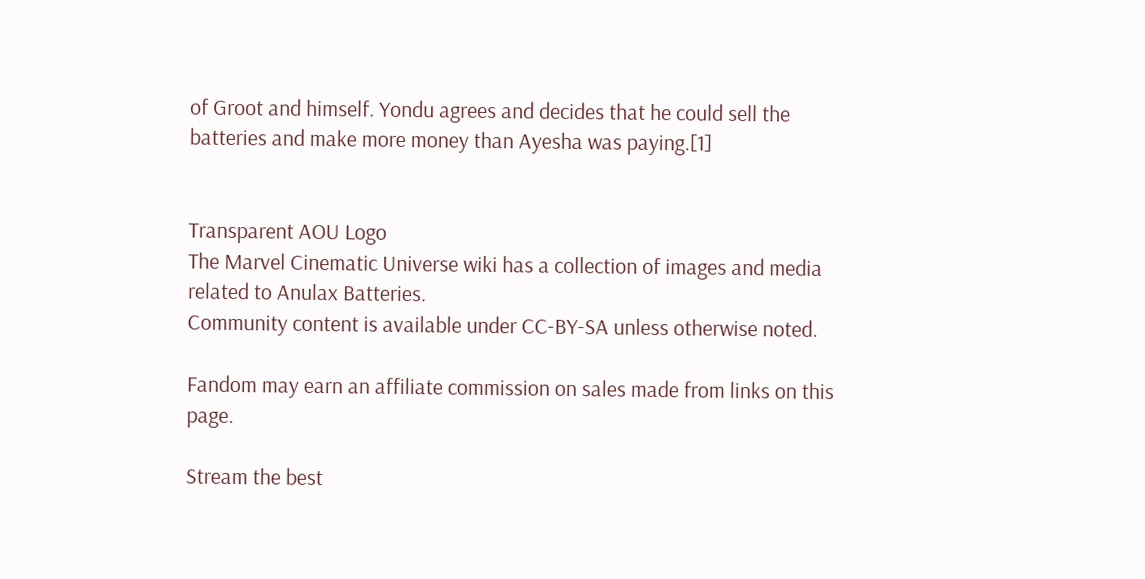of Groot and himself. Yondu agrees and decides that he could sell the batteries and make more money than Ayesha was paying.[1]


Transparent AOU Logo
The Marvel Cinematic Universe wiki has a collection of images and media related to Anulax Batteries.
Community content is available under CC-BY-SA unless otherwise noted.

Fandom may earn an affiliate commission on sales made from links on this page.

Stream the best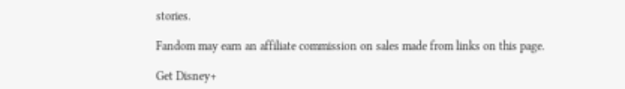stories.

Fandom may earn an affiliate commission on sales made from links on this page.

Get Disney+